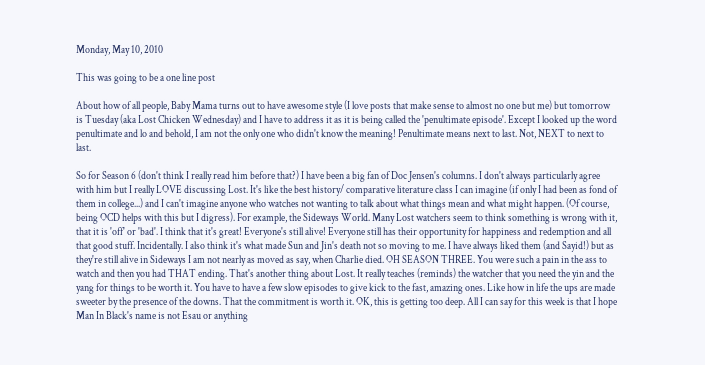Monday, May 10, 2010

This was going to be a one line post

About how of all people, Baby Mama turns out to have awesome style (I love posts that make sense to almost no one but me) but tomorrow is Tuesday (aka Lost Chicken Wednesday) and I have to address it as it is being called the 'penultimate episode'. Except I looked up the word penultimate and lo and behold, I am not the only one who didn't know the meaning! Penultimate means next to last. Not, NEXT to next to last.

So for Season 6 (don't think I really read him before that?) I have been a big fan of Doc Jensen's columns. I don't always particularly agree with him but I really LOVE discussing Lost. It's like the best history/ comparative literature class I can imagine (if only I had been as fond of them in college...) and I can't imagine anyone who watches not wanting to talk about what things mean and what might happen. (Of course, being OCD helps with this but I digress). For example, the Sideways World. Many Lost watchers seem to think something is wrong with it, that it is 'off' or 'bad'. I think that it's great! Everyone's still alive! Everyone still has their opportunity for happiness and redemption and all that good stuff. Incidentally. I also think it's what made Sun and Jin's death not so moving to me. I have always liked them (and Sayid!) but as they're still alive in Sideways I am not nearly as moved as say, when Charlie died. OH SEASON THREE. You were such a pain in the ass to watch and then you had THAT ending. That's another thing about Lost. It really teaches (reminds) the watcher that you need the yin and the yang for things to be worth it. You have to have a few slow episodes to give kick to the fast, amazing ones. Like how in life the ups are made sweeter by the presence of the downs. That the commitment is worth it. OK, this is getting too deep. All I can say for this week is that I hope Man In Black's name is not Esau or anything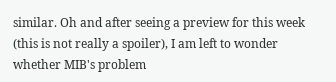similar. Oh and after seeing a preview for this week (this is not really a spoiler), I am left to wonder whether MIB's problem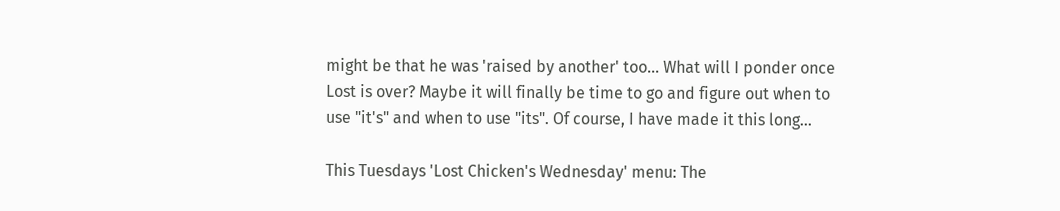might be that he was 'raised by another' too... What will I ponder once Lost is over? Maybe it will finally be time to go and figure out when to use "it's" and when to use "its". Of course, I have made it this long...

This Tuesdays 'Lost Chicken's Wednesday' menu: The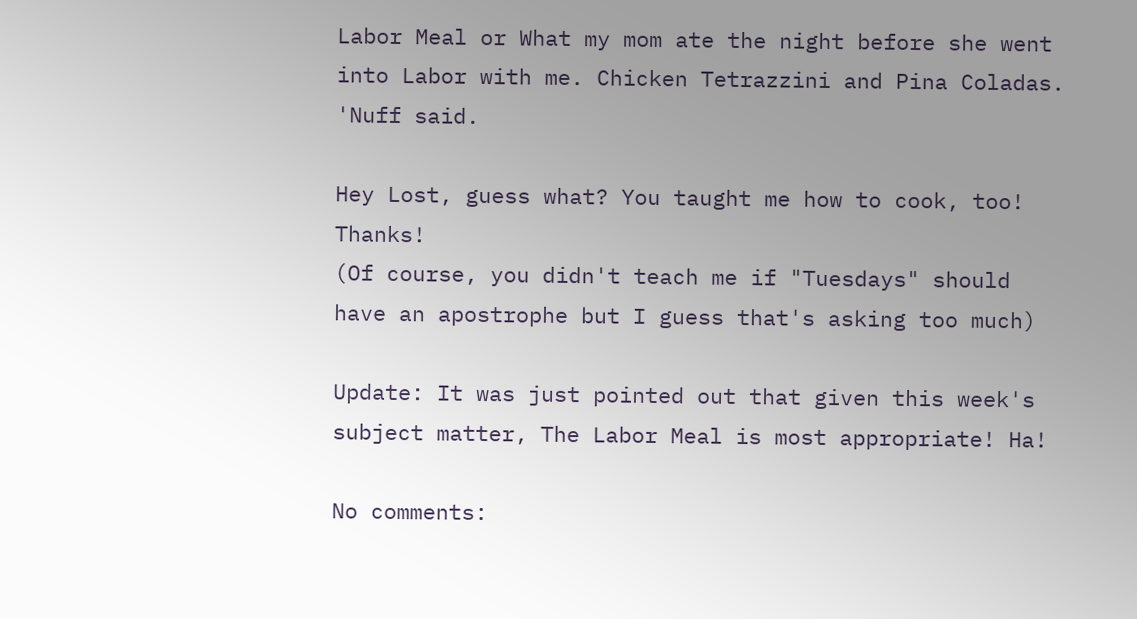Labor Meal or What my mom ate the night before she went into Labor with me. Chicken Tetrazzini and Pina Coladas. 'Nuff said.

Hey Lost, guess what? You taught me how to cook, too! Thanks!
(Of course, you didn't teach me if "Tuesdays" should have an apostrophe but I guess that's asking too much)

Update: It was just pointed out that given this week's subject matter, The Labor Meal is most appropriate! Ha!

No comments: